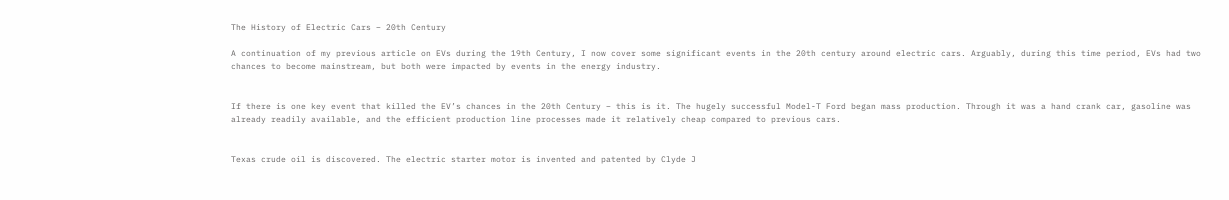The History of Electric Cars – 20th Century

A continuation of my previous article on EVs during the 19th Century, I now cover some significant events in the 20th century around electric cars. Arguably, during this time period, EVs had two chances to become mainstream, but both were impacted by events in the energy industry.


If there is one key event that killed the EV’s chances in the 20th Century – this is it. The hugely successful Model-T Ford began mass production. Through it was a hand crank car, gasoline was already readily available, and the efficient production line processes made it relatively cheap compared to previous cars.


Texas crude oil is discovered. The electric starter motor is invented and patented by Clyde J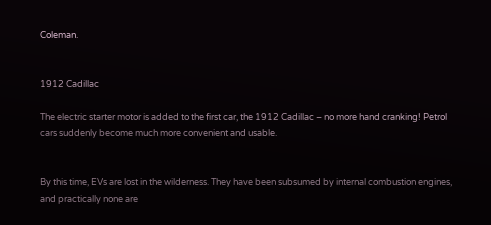Coleman.


1912 Cadillac

The electric starter motor is added to the first car, the 1912 Cadillac – no more hand cranking! Petrol cars suddenly become much more convenient and usable.


By this time, EVs are lost in the wilderness. They have been subsumed by internal combustion engines, and practically none are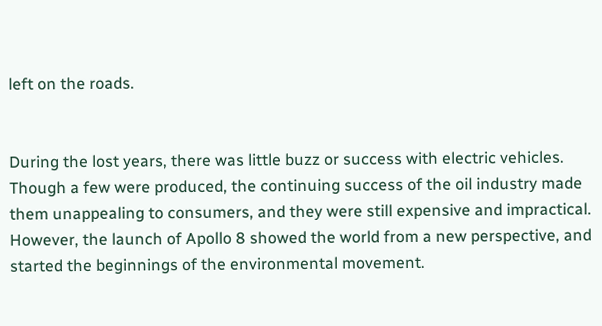left on the roads.


During the lost years, there was little buzz or success with electric vehicles. Though a few were produced, the continuing success of the oil industry made them unappealing to consumers, and they were still expensive and impractical. However, the launch of Apollo 8 showed the world from a new perspective, and started the beginnings of the environmental movement.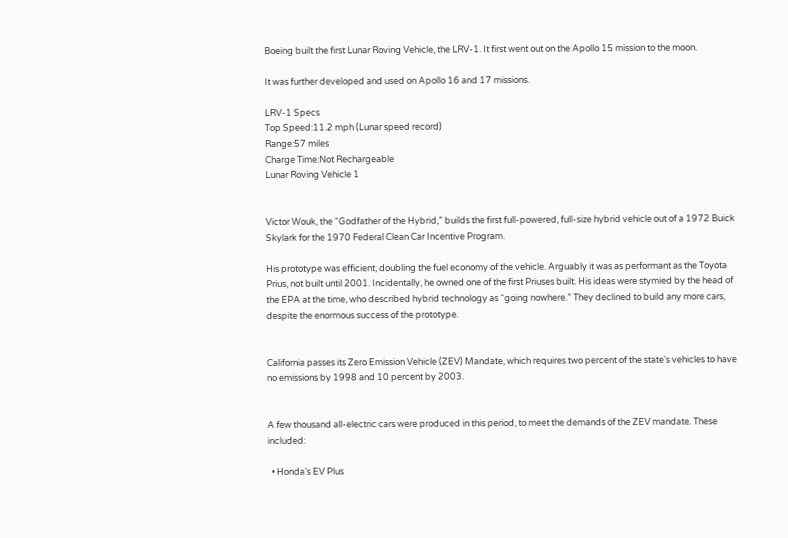Boeing built the first Lunar Roving Vehicle, the LRV-1. It first went out on the Apollo 15 mission to the moon.

It was further developed and used on Apollo 16 and 17 missions.

LRV-1 Specs
Top Speed:11.2 mph (Lunar speed record)
Range:57 miles
Charge Time:Not Rechargeable
Lunar Roving Vehicle 1


Victor Wouk, the “Godfather of the Hybrid,” builds the first full-powered, full-size hybrid vehicle out of a 1972 Buick Skylark for the 1970 Federal Clean Car Incentive Program.

His prototype was efficient, doubling the fuel economy of the vehicle. Arguably it was as performant as the Toyota Prius, not built until 2001. Incidentally, he owned one of the first Priuses built. His ideas were stymied by the head of the EPA at the time, who described hybrid technology as “going nowhere.” They declined to build any more cars, despite the enormous success of the prototype.


California passes its Zero Emission Vehicle (ZEV) Mandate, which requires two percent of the state’s vehicles to have no emissions by 1998 and 10 percent by 2003.


A few thousand all-electric cars were produced in this period, to meet the demands of the ZEV mandate. These included:

  • Honda’s EV Plus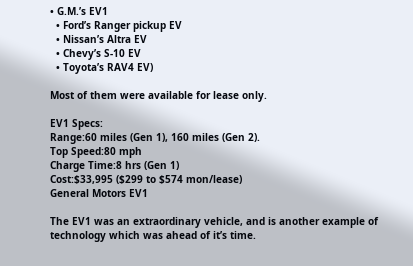• G.M.’s EV1
  • Ford’s Ranger pickup EV
  • Nissan’s Altra EV
  • Chevy’s S-10 EV
  • Toyota’s RAV4 EV)

Most of them were available for lease only.

EV1 Specs:
Range:60 miles (Gen 1), 160 miles (Gen 2).
Top Speed:80 mph
Charge Time:8 hrs (Gen 1)
Cost:$33,995 ($299 to $574 mon/lease)
General Motors EV1

The EV1 was an extraordinary vehicle, and is another example of technology which was ahead of it’s time.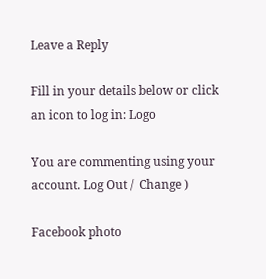Leave a Reply

Fill in your details below or click an icon to log in: Logo

You are commenting using your account. Log Out /  Change )

Facebook photo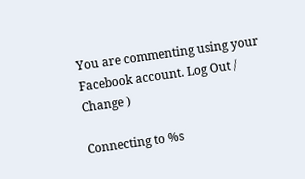You are commenting using your Facebook account. Log Out /  Change )

Connecting to %s